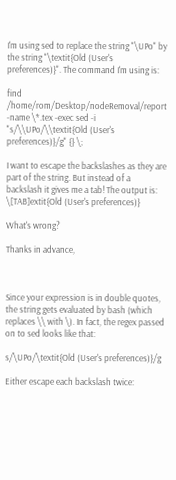I'm using sed to replace the string "\UPo" by the string "\textit{Old (User's preferences)}". The command I'm using is:

find /home/rom/Desktop/nodeRemoval/report -name \*.tex -exec sed -i "s/\\UPo/\\textit{Old (User's preferences)}/g" {} \;

I want to escape the backslashes as they are part of the string. But instead of a backslash it gives me a tab! The output is: \[TAB]extit{Old (User's preferences)}

What's wrong?

Thanks in advance,



Since your expression is in double quotes, the string gets evaluated by bash (which replaces \\ with \). In fact, the regex passed on to sed looks like that:

s/\UPo/\textit{Old (User's preferences)}/g

Either escape each backslash twice: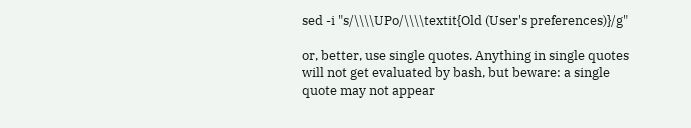sed -i "s/\\\\UPo/\\\\textit{Old (User's preferences)}/g"

or, better, use single quotes. Anything in single quotes will not get evaluated by bash, but beware: a single quote may not appear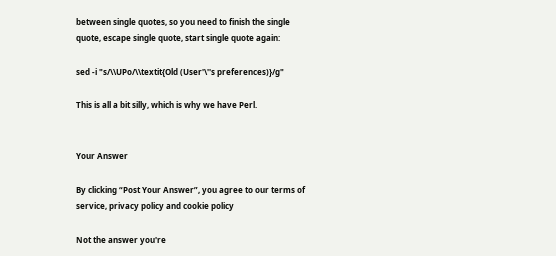between single quotes, so you need to finish the single quote, escape single quote, start single quote again:

sed -i "s/\\UPo/\\textit{Old (User'\''s preferences)}/g"

This is all a bit silly, which is why we have Perl.


Your Answer

By clicking “Post Your Answer”, you agree to our terms of service, privacy policy and cookie policy

Not the answer you're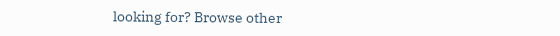looking for? Browse other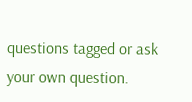questions tagged or ask your own question.